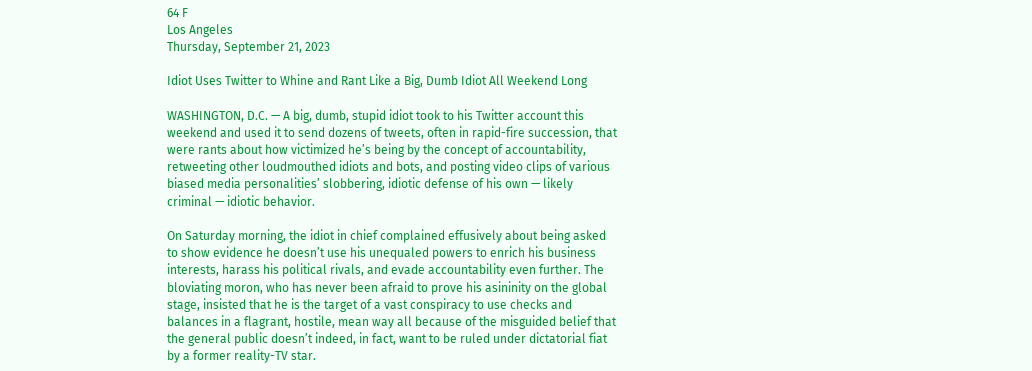64 F
Los Angeles
Thursday, September 21, 2023

Idiot Uses Twitter to Whine and Rant Like a Big, Dumb Idiot All Weekend Long

WASHINGTON, D.C. — A big, dumb, stupid idiot took to his Twitter account this weekend and used it to send dozens of tweets, often in rapid-fire succession, that were rants about how victimized he’s being by the concept of accountability, retweeting other loudmouthed idiots and bots, and posting video clips of various biased media personalities’ slobbering, idiotic defense of his own — likely criminal — idiotic behavior.

On Saturday morning, the idiot in chief complained effusively about being asked to show evidence he doesn’t use his unequaled powers to enrich his business interests, harass his political rivals, and evade accountability even further. The bloviating moron, who has never been afraid to prove his asininity on the global stage, insisted that he is the target of a vast conspiracy to use checks and balances in a flagrant, hostile, mean way all because of the misguided belief that the general public doesn’t indeed, in fact, want to be ruled under dictatorial fiat by a former reality-TV star.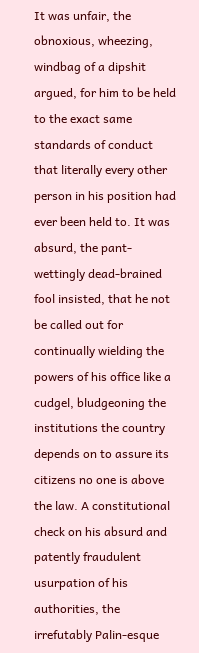It was unfair, the obnoxious, wheezing, windbag of a dipshit argued, for him to be held to the exact same standards of conduct that literally every other person in his position had ever been held to. It was absurd, the pant-wettingly dead-brained fool insisted, that he not be called out for continually wielding the powers of his office like a cudgel, bludgeoning the institutions the country depends on to assure its citizens no one is above the law. A constitutional check on his absurd and patently fraudulent usurpation of his authorities, the irrefutably Palin-esque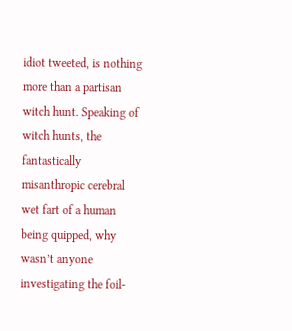idiot tweeted, is nothing more than a partisan witch hunt. Speaking of witch hunts, the fantastically misanthropic cerebral wet fart of a human being quipped, why wasn’t anyone investigating the foil-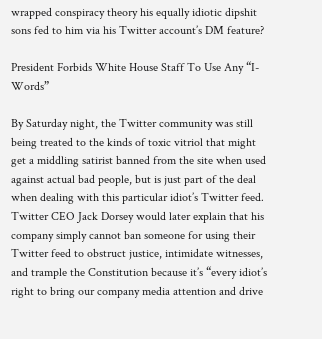wrapped conspiracy theory his equally idiotic dipshit sons fed to him via his Twitter account’s DM feature?

President Forbids White House Staff To Use Any “I-Words”

By Saturday night, the Twitter community was still being treated to the kinds of toxic vitriol that might get a middling satirist banned from the site when used against actual bad people, but is just part of the deal when dealing with this particular idiot’s Twitter feed. Twitter CEO Jack Dorsey would later explain that his company simply cannot ban someone for using their Twitter feed to obstruct justice, intimidate witnesses, and trample the Constitution because it’s “every idiot’s right to bring our company media attention and drive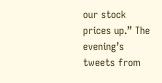our stock prices up.” The evening’s tweets from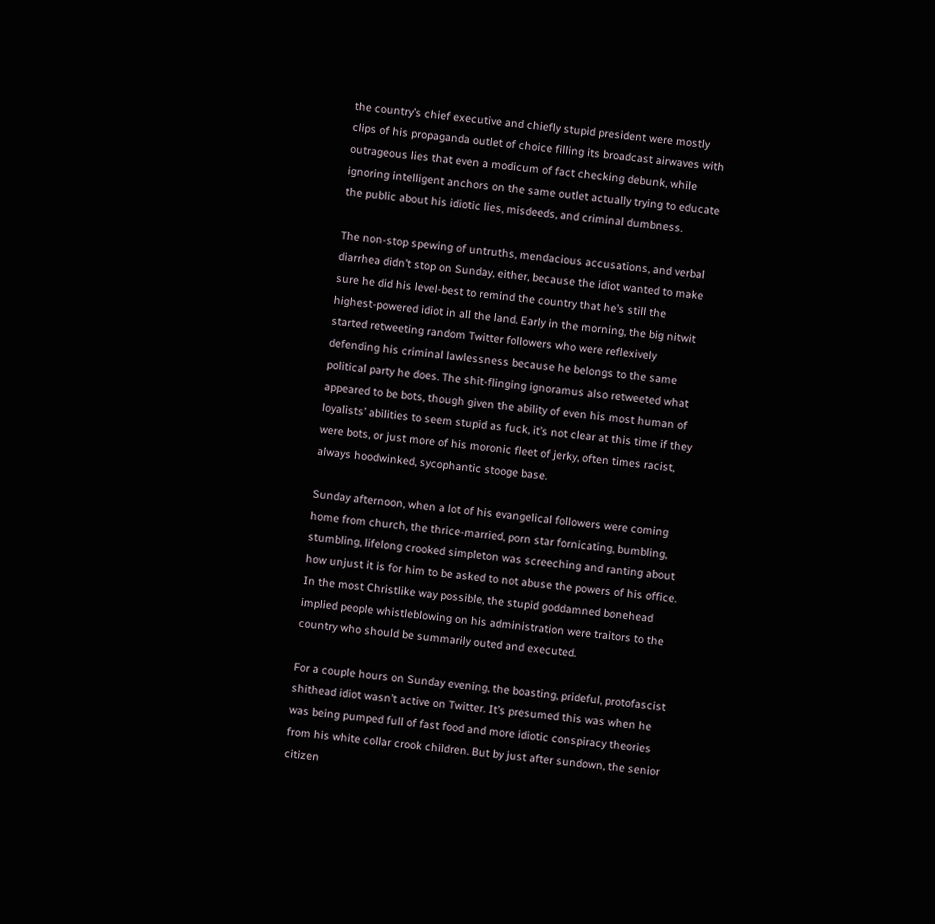the country’s chief executive and chiefly stupid president were mostly clips of his propaganda outlet of choice filling its broadcast airwaves with outrageous lies that even a modicum of fact checking debunk, while ignoring intelligent anchors on the same outlet actually trying to educate the public about his idiotic lies, misdeeds, and criminal dumbness.

The non-stop spewing of untruths, mendacious accusations, and verbal diarrhea didn’t stop on Sunday, either, because the idiot wanted to make sure he did his level-best to remind the country that he’s still the highest-powered idiot in all the land. Early in the morning, the big nitwit started retweeting random Twitter followers who were reflexively defending his criminal lawlessness because he belongs to the same political party he does. The shit-flinging ignoramus also retweeted what appeared to be bots, though given the ability of even his most human of loyalists’ abilities to seem stupid as fuck, it’s not clear at this time if they were bots, or just more of his moronic fleet of jerky, often times racist, always hoodwinked, sycophantic stooge base.

Sunday afternoon, when a lot of his evangelical followers were coming home from church, the thrice-married, porn star fornicating, bumbling, stumbling, lifelong crooked simpleton was screeching and ranting about how unjust it is for him to be asked to not abuse the powers of his office. In the most Christlike way possible, the stupid goddamned bonehead implied people whistleblowing on his administration were traitors to the country who should be summarily outed and executed.

For a couple hours on Sunday evening, the boasting, prideful, protofascist shithead idiot wasn’t active on Twitter. It’s presumed this was when he was being pumped full of fast food and more idiotic conspiracy theories from his white collar crook children. But by just after sundown, the senior citizen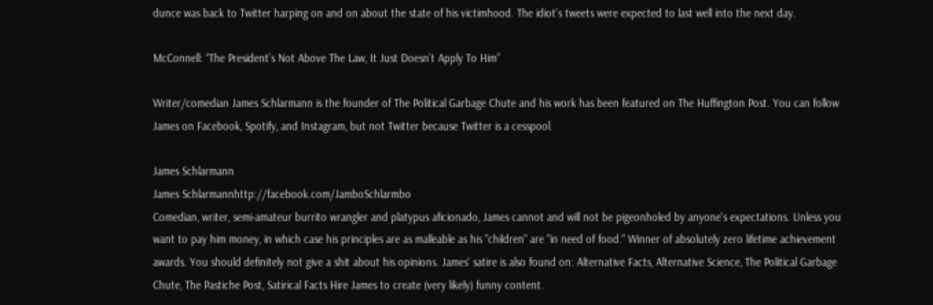dunce was back to Twitter harping on and on about the state of his victimhood. The idiot’s tweets were expected to last well into the next day.

McConnell: “The President’s Not Above The Law, It Just Doesn’t Apply To Him”

Writer/comedian James Schlarmann is the founder of The Political Garbage Chute and his work has been featured on The Huffington Post. You can follow James on Facebook, Spotify, and Instagram, but not Twitter because Twitter is a cesspool.

James Schlarmann
James Schlarmannhttp://facebook.com/JamboSchlarmbo
Comedian, writer, semi-amateur burrito wrangler and platypus aficionado, James cannot and will not be pigeonholed by anyone's expectations. Unless you want to pay him money, in which case his principles are as malleable as his "children" are "in need of food." Winner of absolutely zero lifetime achievement awards. You should definitely not give a shit about his opinions. James' satire is also found on: Alternative Facts, Alternative Science, The Political Garbage Chute, The Pastiche Post, Satirical Facts Hire James to create (very likely) funny content.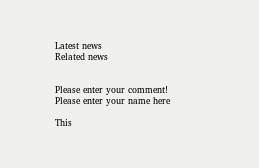Latest news
Related news


Please enter your comment!
Please enter your name here

This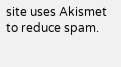site uses Akismet to reduce spam.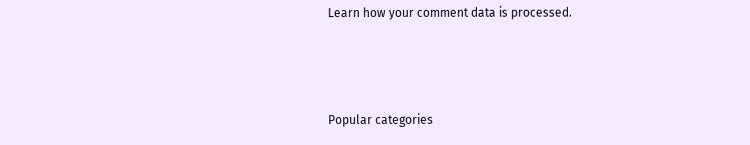Learn how your comment data is processed.



Popular categories